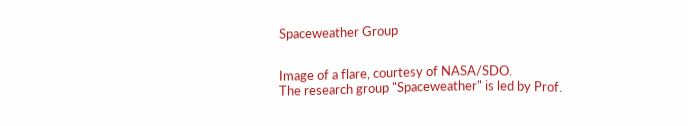Spaceweather Group


Image of a flare, courtesy of NASA/SDO.
The research group "Spaceweather" is led by Prof.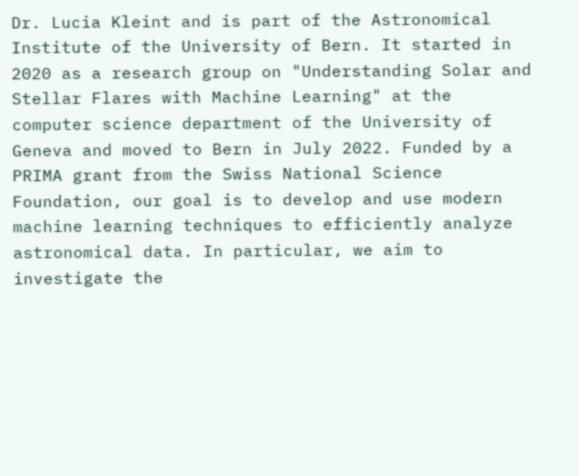Dr. Lucia Kleint and is part of the Astronomical Institute of the University of Bern. It started in 2020 as a research group on "Understanding Solar and Stellar Flares with Machine Learning" at the computer science department of the University of Geneva and moved to Bern in July 2022. Funded by a PRIMA grant from the Swiss National Science Foundation, our goal is to develop and use modern machine learning techniques to efficiently analyze astronomical data. In particular, we aim to investigate the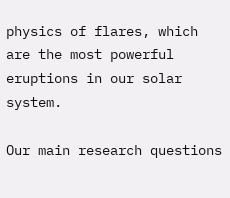physics of flares, which are the most powerful eruptions in our solar system.

Our main research questions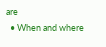are
  • When and where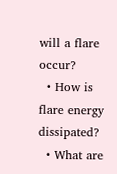will a flare occur?
  • How is flare energy dissipated?
  • What are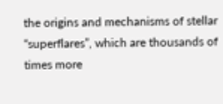the origins and mechanisms of stellar “superflares”, which are thousands of times more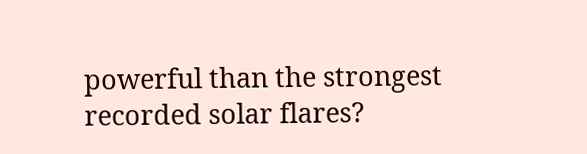powerful than the strongest recorded solar flares?